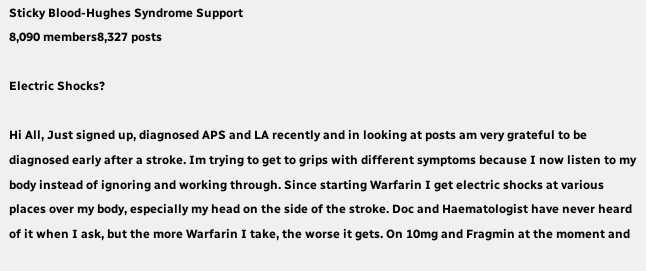Sticky Blood-Hughes Syndrome Support
8,090 members8,327 posts

Electric Shocks?

Hi All, Just signed up, diagnosed APS and LA recently and in looking at posts am very grateful to be diagnosed early after a stroke. Im trying to get to grips with different symptoms because I now listen to my body instead of ignoring and working through. Since starting Warfarin I get electric shocks at various places over my body, especially my head on the side of the stroke. Doc and Haematologist have never heard of it when I ask, but the more Warfarin I take, the worse it gets. On 10mg and Fragmin at the moment and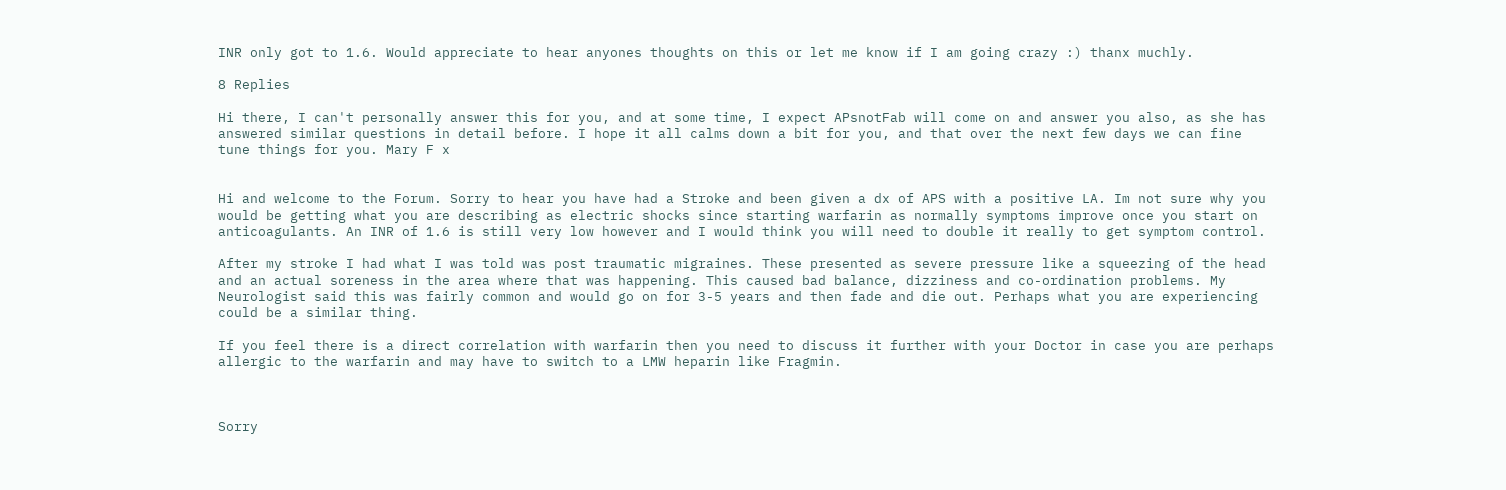INR only got to 1.6. Would appreciate to hear anyones thoughts on this or let me know if I am going crazy :) thanx muchly.

8 Replies

Hi there, I can't personally answer this for you, and at some time, I expect APsnotFab will come on and answer you also, as she has answered similar questions in detail before. I hope it all calms down a bit for you, and that over the next few days we can fine tune things for you. Mary F x


Hi and welcome to the Forum. Sorry to hear you have had a Stroke and been given a dx of APS with a positive LA. Im not sure why you would be getting what you are describing as electric shocks since starting warfarin as normally symptoms improve once you start on anticoagulants. An INR of 1.6 is still very low however and I would think you will need to double it really to get symptom control.

After my stroke I had what I was told was post traumatic migraines. These presented as severe pressure like a squeezing of the head and an actual soreness in the area where that was happening. This caused bad balance, dizziness and co-ordination problems. My Neurologist said this was fairly common and would go on for 3-5 years and then fade and die out. Perhaps what you are experiencing could be a similar thing.

If you feel there is a direct correlation with warfarin then you need to discuss it further with your Doctor in case you are perhaps allergic to the warfarin and may have to switch to a LMW heparin like Fragmin.



Sorry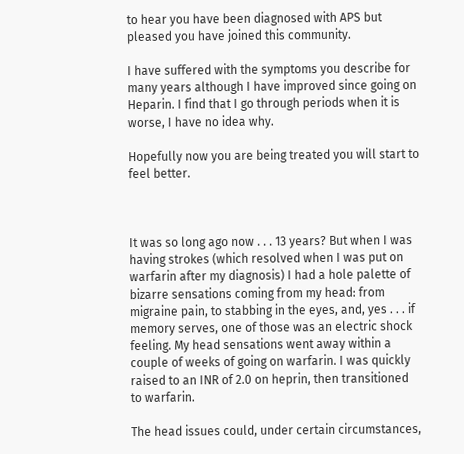to hear you have been diagnosed with APS but pleased you have joined this community.

I have suffered with the symptoms you describe for many years although I have improved since going on Heparin. I find that I go through periods when it is worse, I have no idea why.

Hopefully now you are being treated you will start to feel better.



It was so long ago now . . . 13 years? But when I was having strokes (which resolved when I was put on warfarin after my diagnosis) I had a hole palette of bizarre sensations coming from my head: from migraine pain, to stabbing in the eyes, and, yes . . . if memory serves, one of those was an electric shock feeling. My head sensations went away within a couple of weeks of going on warfarin. I was quickly raised to an INR of 2.0 on heprin, then transitioned to warfarin.

The head issues could, under certain circumstances,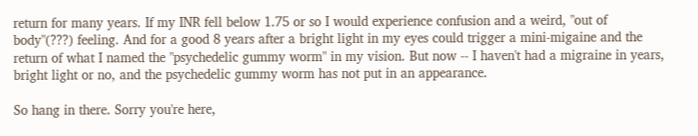return for many years. If my INR fell below 1.75 or so I would experience confusion and a weird, "out of body"(???) feeling. And for a good 8 years after a bright light in my eyes could trigger a mini-migaine and the return of what I named the "psychedelic gummy worm" in my vision. But now -- I haven't had a migraine in years, bright light or no, and the psychedelic gummy worm has not put in an appearance.

So hang in there. Sorry you're here,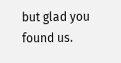but glad you found us.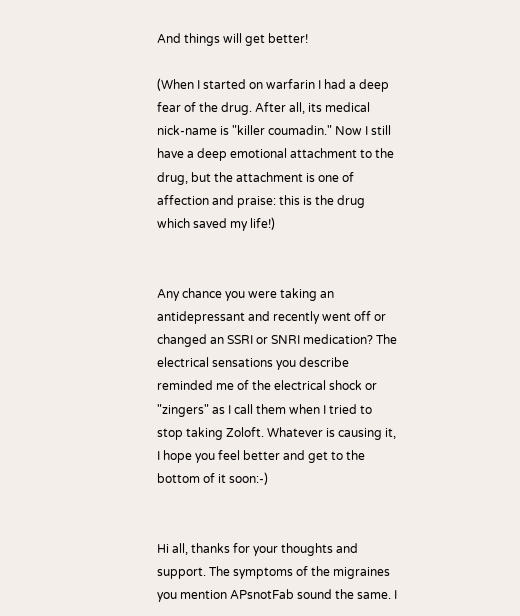And things will get better!

(When I started on warfarin I had a deep fear of the drug. After all, its medical nick-name is "killer coumadin." Now I still have a deep emotional attachment to the drug, but the attachment is one of affection and praise: this is the drug which saved my life!)


Any chance you were taking an antidepressant and recently went off or changed an SSRI or SNRI medication? The electrical sensations you describe reminded me of the electrical shock or "zingers" as I call them when I tried to stop taking Zoloft. Whatever is causing it, I hope you feel better and get to the bottom of it soon:-)


Hi all, thanks for your thoughts and support. The symptoms of the migraines you mention APsnotFab sound the same. I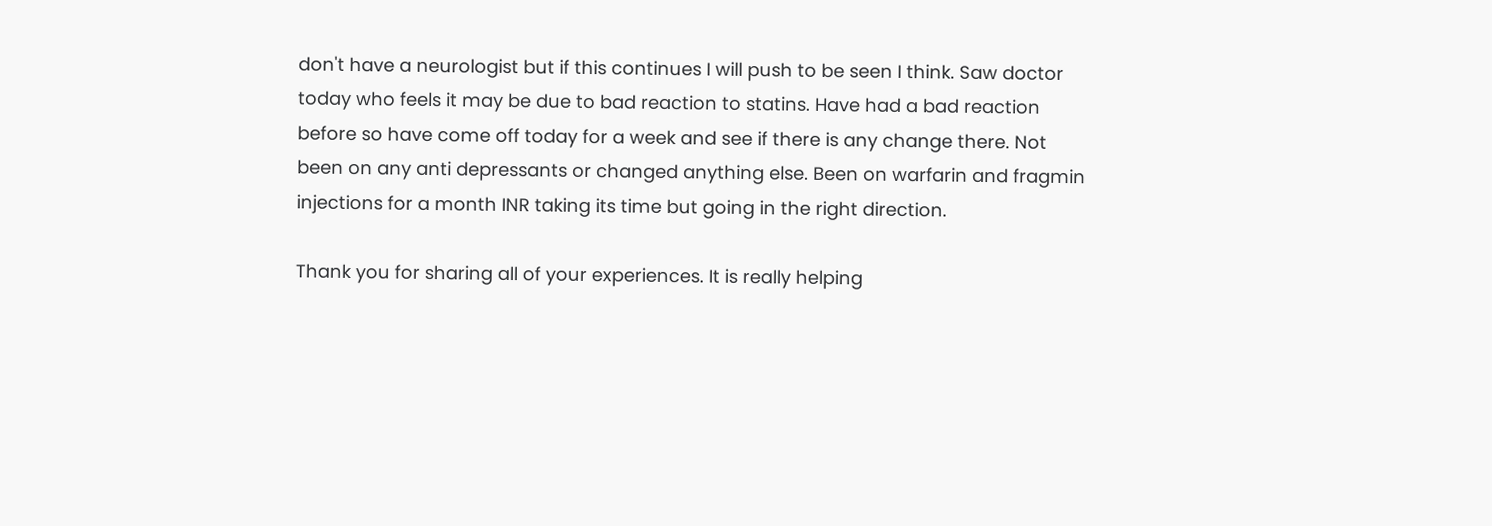don't have a neurologist but if this continues I will push to be seen I think. Saw doctor today who feels it may be due to bad reaction to statins. Have had a bad reaction before so have come off today for a week and see if there is any change there. Not been on any anti depressants or changed anything else. Been on warfarin and fragmin injections for a month INR taking its time but going in the right direction.

Thank you for sharing all of your experiences. It is really helping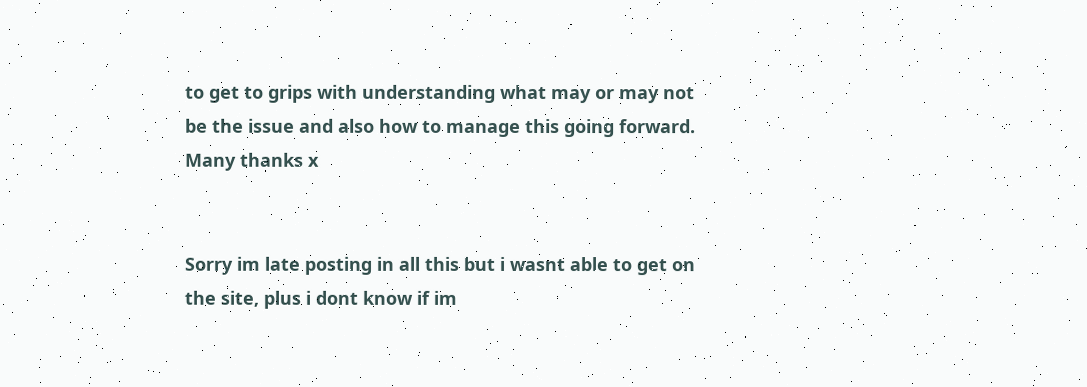to get to grips with understanding what may or may not be the issue and also how to manage this going forward. Many thanks x


Sorry im late posting in all this but i wasnt able to get on the site, plus i dont know if im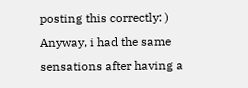posting this correctly: ) Anyway, i had the same sensations after having a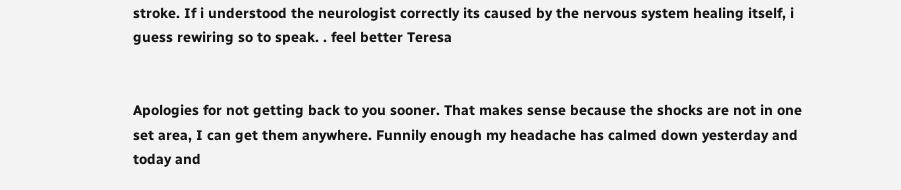stroke. If i understood the neurologist correctly its caused by the nervous system healing itself, i guess rewiring so to speak. . feel better Teresa


Apologies for not getting back to you sooner. That makes sense because the shocks are not in one set area, I can get them anywhere. Funnily enough my headache has calmed down yesterday and today and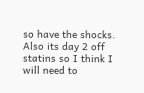so have the shocks. Also its day 2 off statins so I think I will need to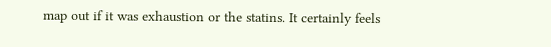map out if it was exhaustion or the statins. It certainly feels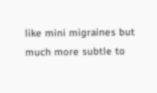like mini migraines but much more subtle to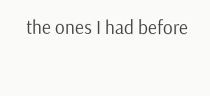the ones I had before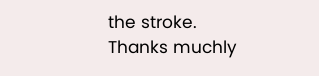the stroke. Thanks muchly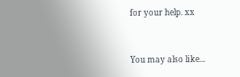for your help. xx


You may also like...